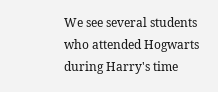We see several students who attended Hogwarts during Harry's time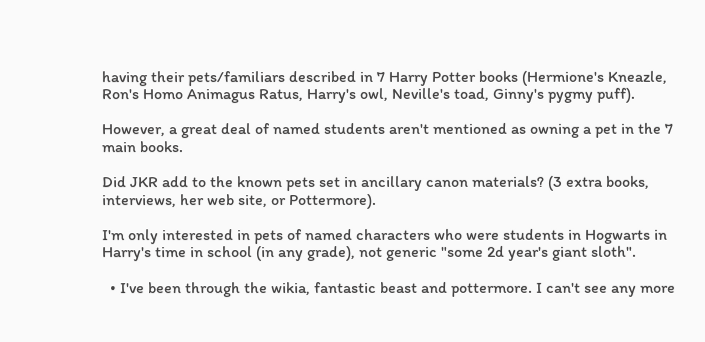having their pets/familiars described in 7 Harry Potter books (Hermione's Kneazle, Ron's Homo Animagus Ratus, Harry's owl, Neville's toad, Ginny's pygmy puff).

However, a great deal of named students aren't mentioned as owning a pet in the 7 main books.

Did JKR add to the known pets set in ancillary canon materials? (3 extra books, interviews, her web site, or Pottermore).

I'm only interested in pets of named characters who were students in Hogwarts in Harry's time in school (in any grade), not generic "some 2d year's giant sloth".

  • I've been through the wikia, fantastic beast and pottermore. I can't see any more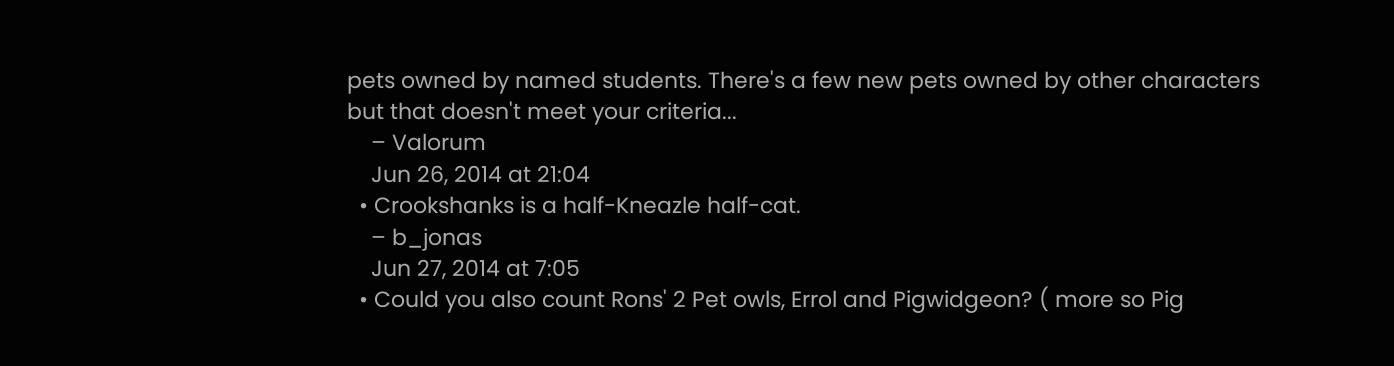pets owned by named students. There's a few new pets owned by other characters but that doesn't meet your criteria...
    – Valorum
    Jun 26, 2014 at 21:04
  • Crookshanks is a half-Kneazle half-cat.
    – b_jonas
    Jun 27, 2014 at 7:05
  • Could you also count Rons' 2 Pet owls, Errol and Pigwidgeon? ( more so Pig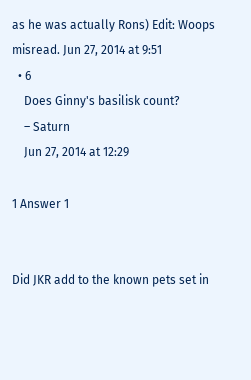as he was actually Rons) Edit: Woops misread. Jun 27, 2014 at 9:51
  • 6
    Does Ginny's basilisk count?
    – Saturn
    Jun 27, 2014 at 12:29

1 Answer 1


Did JKR add to the known pets set in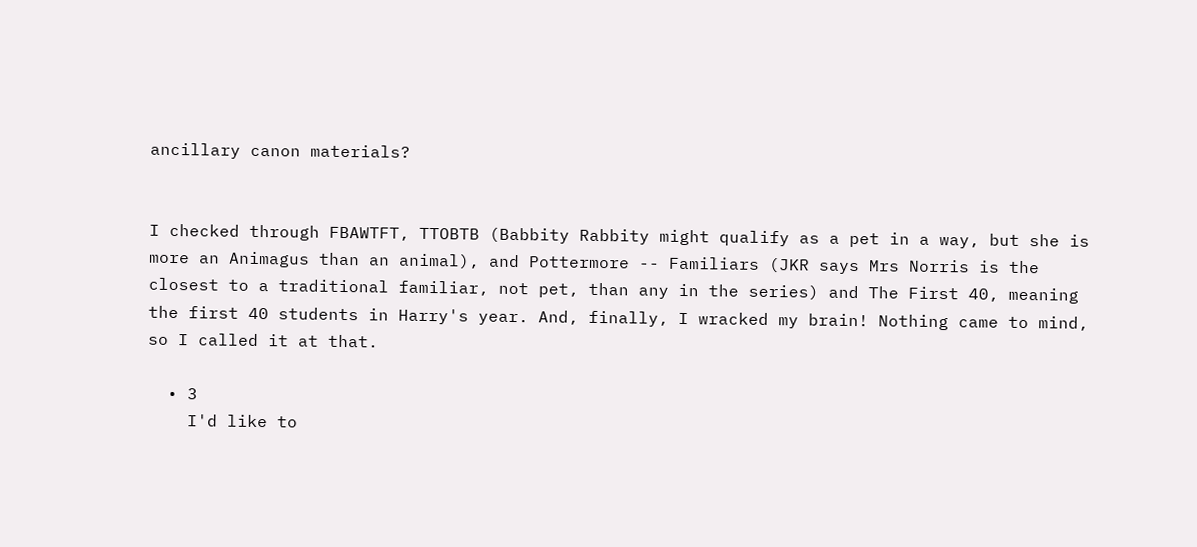ancillary canon materials?


I checked through FBAWTFT, TTOBTB (Babbity Rabbity might qualify as a pet in a way, but she is more an Animagus than an animal), and Pottermore -- Familiars (JKR says Mrs Norris is the closest to a traditional familiar, not pet, than any in the series) and The First 40, meaning the first 40 students in Harry's year. And, finally, I wracked my brain! Nothing came to mind, so I called it at that.

  • 3
    I'd like to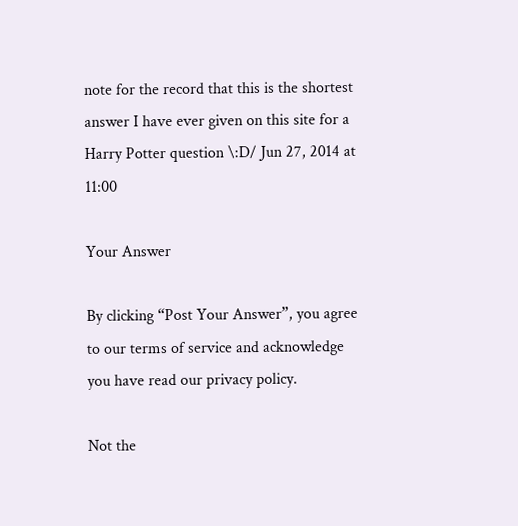note for the record that this is the shortest answer I have ever given on this site for a Harry Potter question \:D/ Jun 27, 2014 at 11:00

Your Answer

By clicking “Post Your Answer”, you agree to our terms of service and acknowledge you have read our privacy policy.

Not the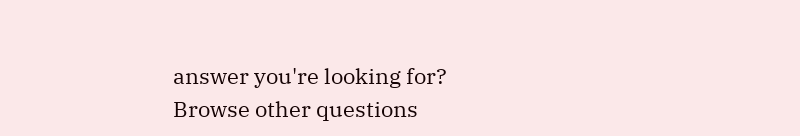answer you're looking for? Browse other questions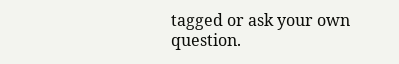tagged or ask your own question.